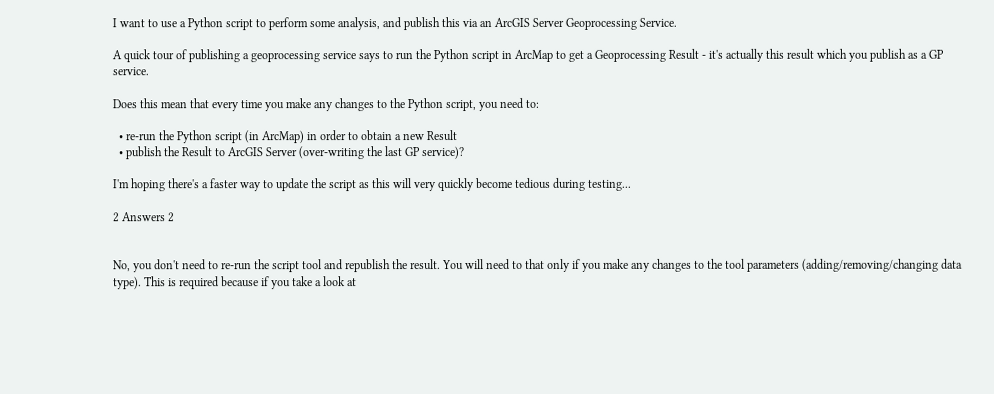I want to use a Python script to perform some analysis, and publish this via an ArcGIS Server Geoprocessing Service.

A quick tour of publishing a geoprocessing service says to run the Python script in ArcMap to get a Geoprocessing Result - it's actually this result which you publish as a GP service.

Does this mean that every time you make any changes to the Python script, you need to:

  • re-run the Python script (in ArcMap) in order to obtain a new Result
  • publish the Result to ArcGIS Server (over-writing the last GP service)?

I'm hoping there's a faster way to update the script as this will very quickly become tedious during testing...

2 Answers 2


No, you don't need to re-run the script tool and republish the result. You will need to that only if you make any changes to the tool parameters (adding/removing/changing data type). This is required because if you take a look at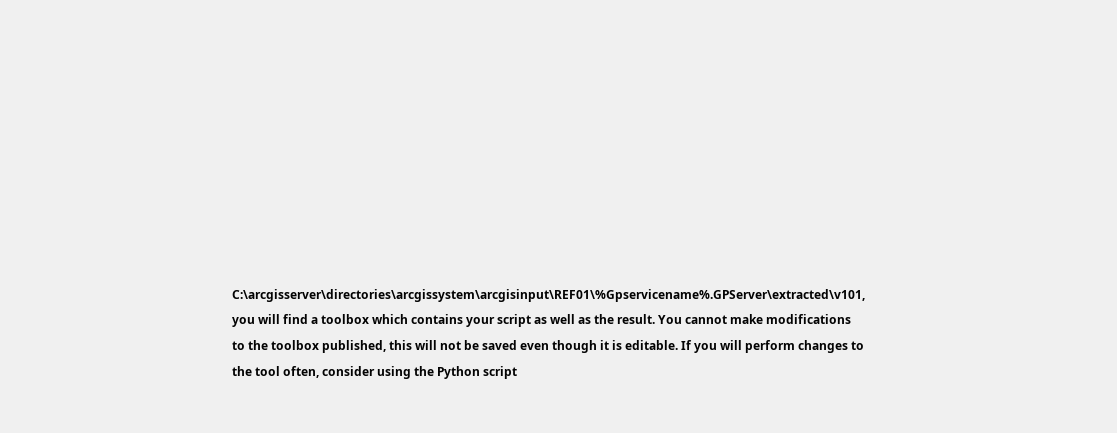C:\arcgisserver\directories\arcgissystem\arcgisinput\REF01\%Gpservicename%.GPServer\extracted\v101, you will find a toolbox which contains your script as well as the result. You cannot make modifications to the toolbox published, this will not be saved even though it is editable. If you will perform changes to the tool often, consider using the Python script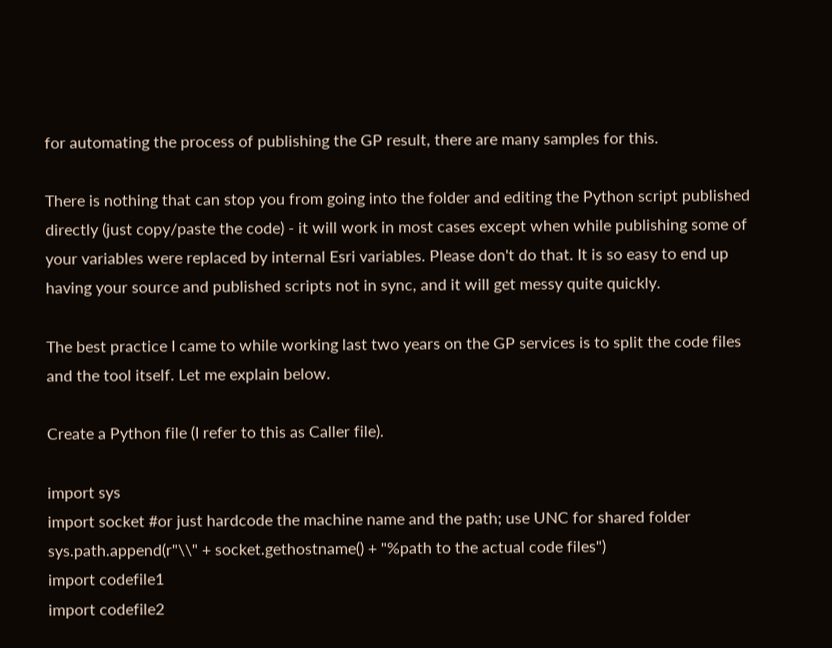for automating the process of publishing the GP result, there are many samples for this.

There is nothing that can stop you from going into the folder and editing the Python script published directly (just copy/paste the code) - it will work in most cases except when while publishing some of your variables were replaced by internal Esri variables. Please don't do that. It is so easy to end up having your source and published scripts not in sync, and it will get messy quite quickly.

The best practice I came to while working last two years on the GP services is to split the code files and the tool itself. Let me explain below.

Create a Python file (I refer to this as Caller file).

import sys
import socket #or just hardcode the machine name and the path; use UNC for shared folder
sys.path.append(r"\\" + socket.gethostname() + "%path to the actual code files")
import codefile1
import codefile2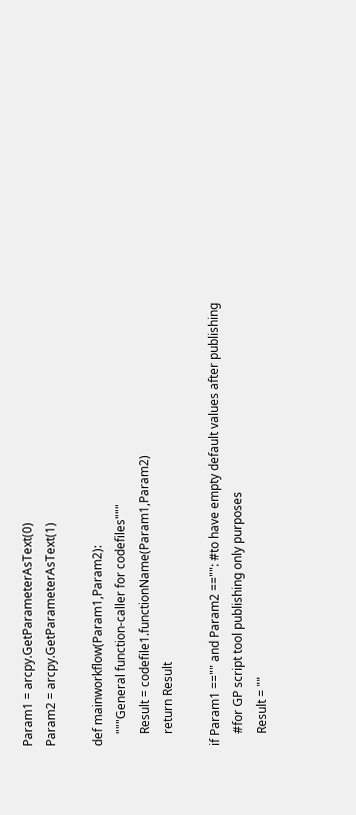Param1 = arcpy.GetParameterAsText(0)
Param2 = arcpy.GetParameterAsText(1)

def mainworkflow(Param1,Param2):
    """General function-caller for codefiles"""
    Result = codefile1.functionName(Param1,Param2)
    return Result

if Param1 =="" and Param2 =="": #to have empty default values after publishing
    #for GP script tool publishing only purposes
    Result = ""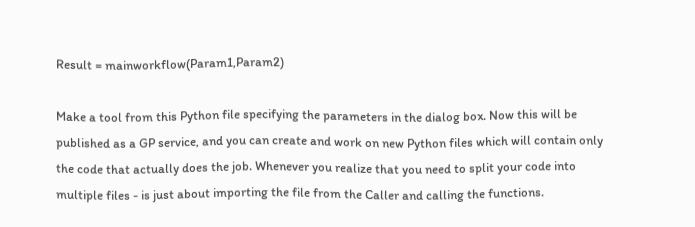Result = mainworkflow(Param1,Param2)

Make a tool from this Python file specifying the parameters in the dialog box. Now this will be published as a GP service, and you can create and work on new Python files which will contain only the code that actually does the job. Whenever you realize that you need to split your code into multiple files - is just about importing the file from the Caller and calling the functions.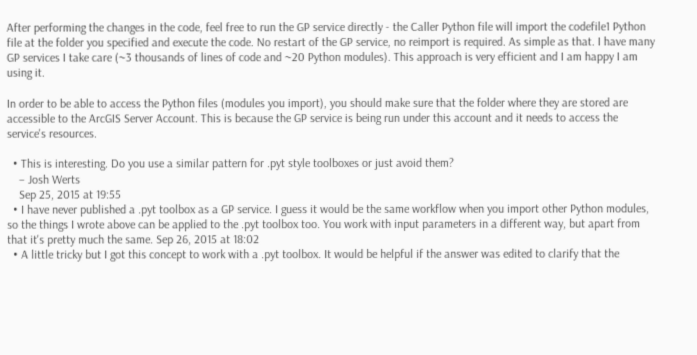After performing the changes in the code, feel free to run the GP service directly - the Caller Python file will import the codefile1 Python file at the folder you specified and execute the code. No restart of the GP service, no reimport is required. As simple as that. I have many GP services I take care (~3 thousands of lines of code and ~20 Python modules). This approach is very efficient and I am happy I am using it.

In order to be able to access the Python files (modules you import), you should make sure that the folder where they are stored are accessible to the ArcGIS Server Account. This is because the GP service is being run under this account and it needs to access the service's resources.

  • This is interesting. Do you use a similar pattern for .pyt style toolboxes or just avoid them?
    – Josh Werts
    Sep 25, 2015 at 19:55
  • I have never published a .pyt toolbox as a GP service. I guess it would be the same workflow when you import other Python modules, so the things I wrote above can be applied to the .pyt toolbox too. You work with input parameters in a different way, but apart from that it's pretty much the same. Sep 26, 2015 at 18:02
  • A little tricky but I got this concept to work with a .pyt toolbox. It would be helpful if the answer was edited to clarify that the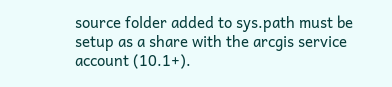source folder added to sys.path must be setup as a share with the arcgis service account (10.1+).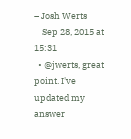– Josh Werts
    Sep 28, 2015 at 15:31
  • @jwerts, great point. I've updated my answer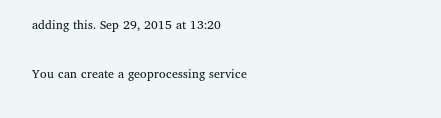adding this. Sep 29, 2015 at 13:20

You can create a geoprocessing service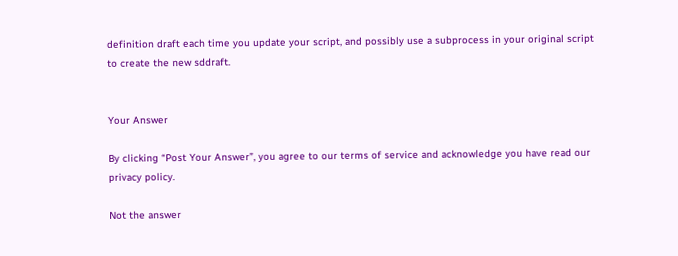definition draft each time you update your script, and possibly use a subprocess in your original script to create the new sddraft.


Your Answer

By clicking “Post Your Answer”, you agree to our terms of service and acknowledge you have read our privacy policy.

Not the answer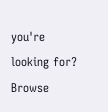you're looking for? Browse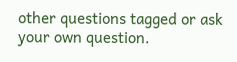other questions tagged or ask your own question.